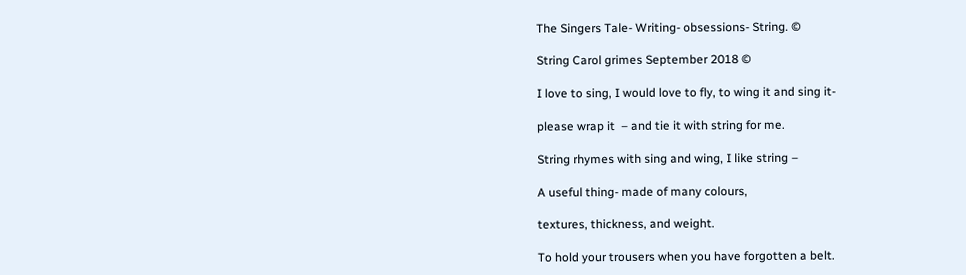The Singers Tale- Writing- obsessions- String. ©

String Carol grimes September 2018 ©

I love to sing, I would love to fly, to wing it and sing it-

please wrap it  – and tie it with string for me.

String rhymes with sing and wing, I like string –

A useful thing- made of many colours,

textures, thickness, and weight.

To hold your trousers when you have forgotten a belt.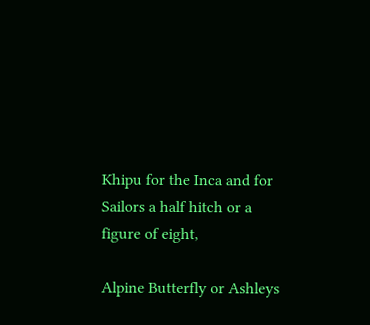Khipu for the Inca and for Sailors a half hitch or a figure of eight,

Alpine Butterfly or Ashleys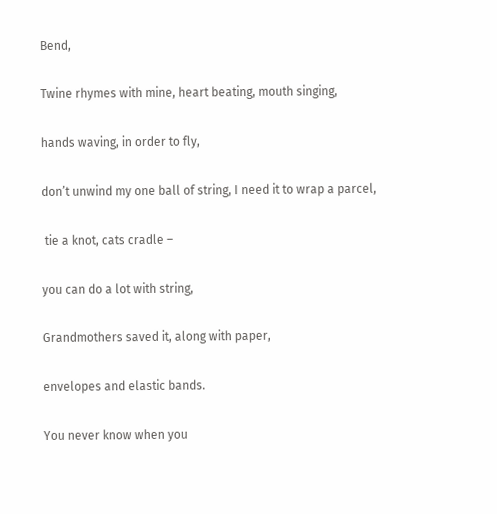Bend,

Twine rhymes with mine, heart beating, mouth singing,

hands waving, in order to fly,

don’t unwind my one ball of string, I need it to wrap a parcel,

 tie a knot, cats cradle –

you can do a lot with string,

Grandmothers saved it, along with paper,

envelopes and elastic bands.

You never know when you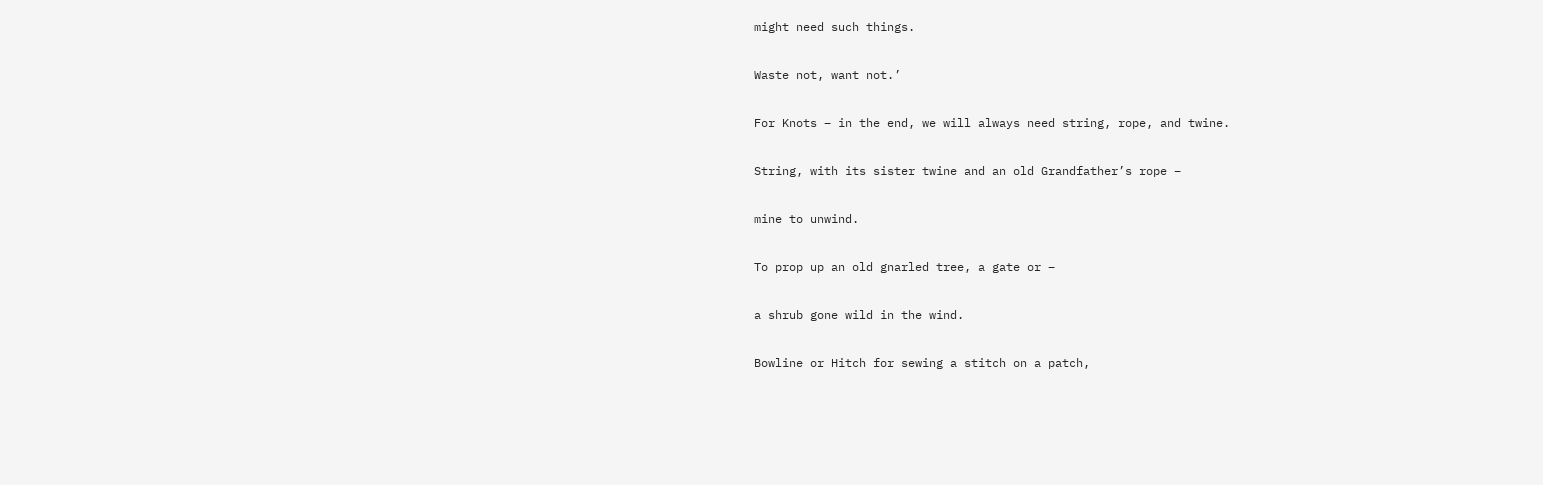might need such things.

Waste not, want not.’

For Knots – in the end, we will always need string, rope, and twine.

String, with its sister twine and an old Grandfather’s rope –

mine to unwind.

To prop up an old gnarled tree, a gate or –

a shrub gone wild in the wind.

Bowline or Hitch for sewing a stitch on a patch,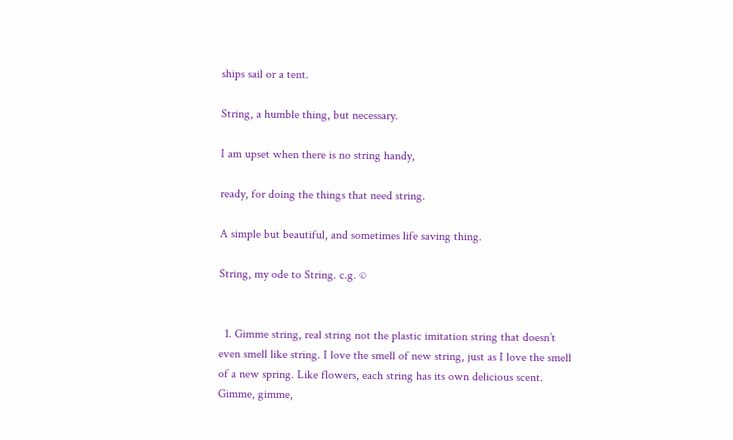ships sail or a tent.

String, a humble thing, but necessary.

I am upset when there is no string handy,

ready, for doing the things that need string.

A simple but beautiful, and sometimes life saving thing.

String, my ode to String. c.g. ©


  1. Gimme string, real string not the plastic imitation string that doesn’t even smell like string. I love the smell of new string, just as I love the smell of a new spring. Like flowers, each string has its own delicious scent. Gimme, gimme,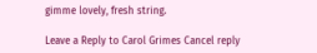gimme lovely, fresh string.

Leave a Reply to Carol Grimes Cancel reply